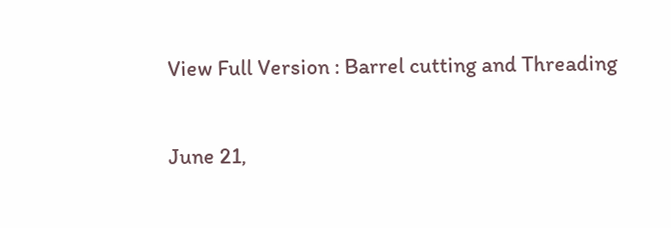View Full Version : Barrel cutting and Threading

June 21,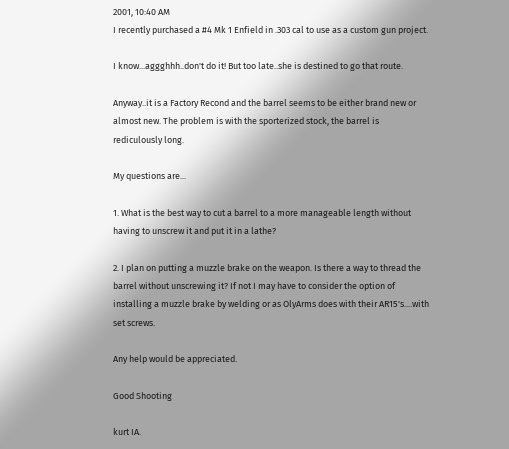2001, 10:40 AM
I recently purchased a #4 Mk 1 Enfield in .303 cal to use as a custom gun project.

I know...aggghhh..don't do it! But too late..she is destined to go that route.

Anyway..it is a Factory Recond and the barrel seems to be either brand new or almost new. The problem is with the sporterized stock, the barrel is rediculously long.

My questions are...

1. What is the best way to cut a barrel to a more manageable length without having to unscrew it and put it in a lathe?

2. I plan on putting a muzzle brake on the weapon. Is there a way to thread the barrel without unscrewing it? If not I may have to consider the option of installing a muzzle brake by welding or as OlyArms does with their AR15's....with set screws.

Any help would be appreciated.

Good Shooting

kurt IA.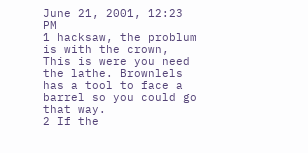June 21, 2001, 12:23 PM
1 hacksaw, the problum is with the crown, This is were you need the lathe. Brownlels has a tool to face a barrel so you could go that way.
2 If the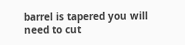barrel is tapered you will need to cut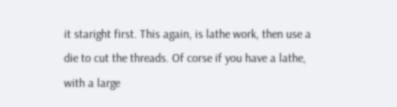it staright first. This again, is lathe work, then use a die to cut the threads. Of corse if you have a lathe, with a large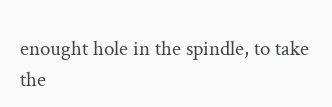enought hole in the spindle, to take the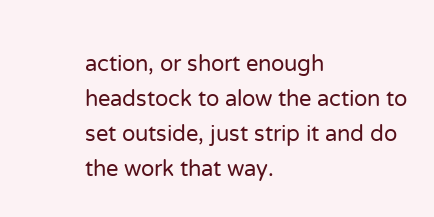action, or short enough headstock to alow the action to set outside, just strip it and do the work that way.